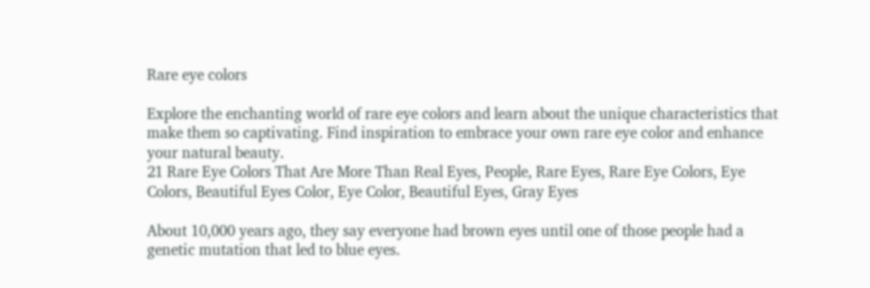Rare eye colors

Explore the enchanting world of rare eye colors and learn about the unique characteristics that make them so captivating. Find inspiration to embrace your own rare eye color and enhance your natural beauty.
21 Rare Eye Colors That Are More Than Real Eyes, People, Rare Eyes, Rare Eye Colors, Eye Colors, Beautiful Eyes Color, Eye Color, Beautiful Eyes, Gray Eyes

About 10,000 years ago, they say everyone had brown eyes until one of those people had a genetic mutation that led to blue eyes.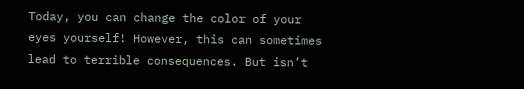Today, you can change the color of your eyes yourself! However, this can sometimes lead to terrible consequences. But isn’t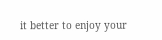it better to enjoy your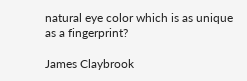natural eye color which is as unique as a fingerprint?

James Claybrook